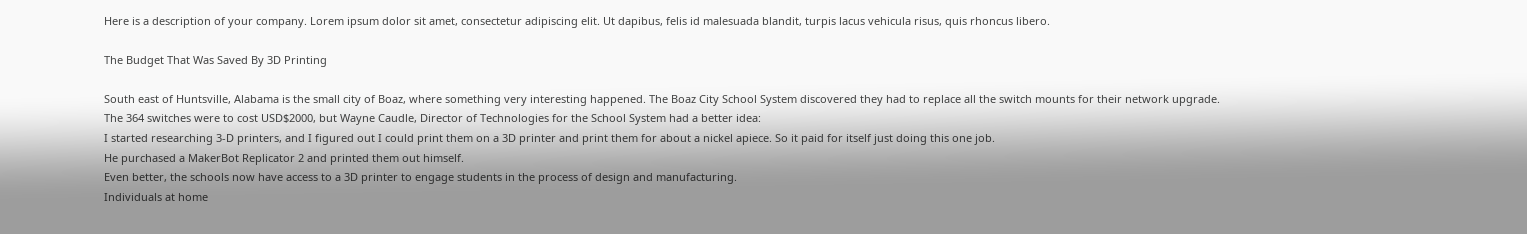Here is a description of your company. Lorem ipsum dolor sit amet, consectetur adipiscing elit. Ut dapibus, felis id malesuada blandit, turpis lacus vehicula risus, quis rhoncus libero.

The Budget That Was Saved By 3D Printing

South east of Huntsville, Alabama is the small city of Boaz, where something very interesting happened. The Boaz City School System discovered they had to replace all the switch mounts for their network upgrade.
The 364 switches were to cost USD$2000, but Wayne Caudle, Director of Technologies for the School System had a better idea:
I started researching 3-D printers, and I figured out I could print them on a 3D printer and print them for about a nickel apiece. So it paid for itself just doing this one job.
He purchased a MakerBot Replicator 2 and printed them out himself.
Even better, the schools now have access to a 3D printer to engage students in the process of design and manufacturing.
Individuals at home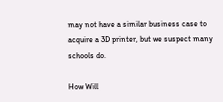may not have a similar business case to acquire a 3D printer, but we suspect many schools do.

How Will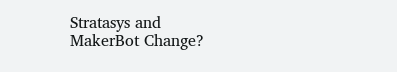Stratasys and MakerBot Change?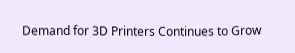Demand for 3D Printers Continues to Grow